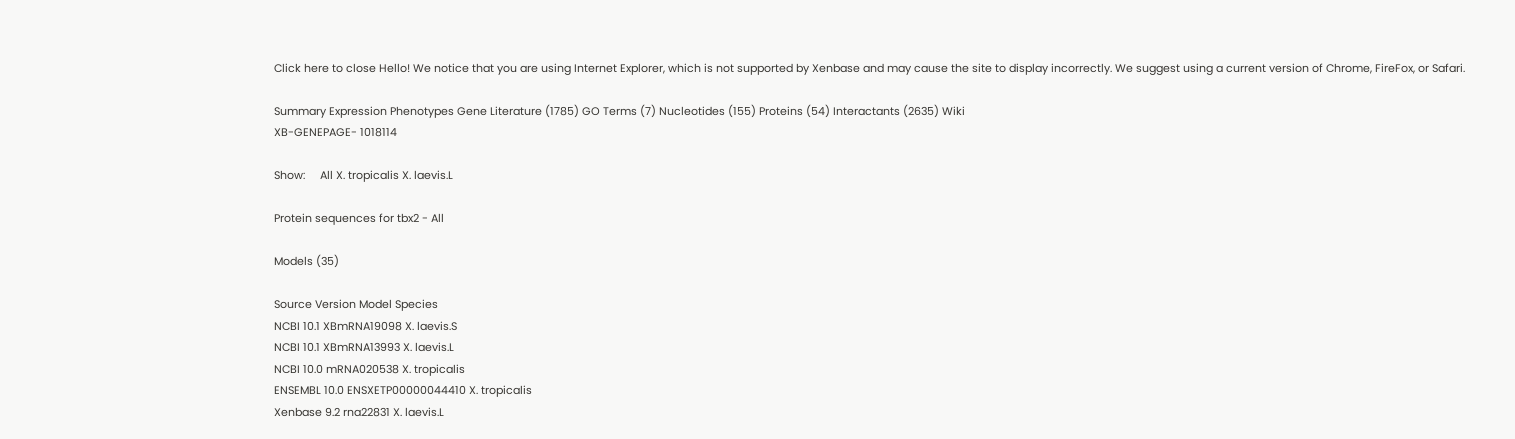Click here to close Hello! We notice that you are using Internet Explorer, which is not supported by Xenbase and may cause the site to display incorrectly. We suggest using a current version of Chrome, FireFox, or Safari.

Summary Expression Phenotypes Gene Literature (1785) GO Terms (7) Nucleotides (155) Proteins (54) Interactants (2635) Wiki
XB-GENEPAGE- 1018114

Show:     All X. tropicalis X. laevis.L

Protein sequences for tbx2 - All

Models (35)

Source Version Model Species
NCBI 10.1 XBmRNA19098 X. laevis.S
NCBI 10.1 XBmRNA13993 X. laevis.L
NCBI 10.0 mRNA020538 X. tropicalis
ENSEMBL 10.0 ENSXETP00000044410 X. tropicalis
Xenbase 9.2 rna22831 X. laevis.L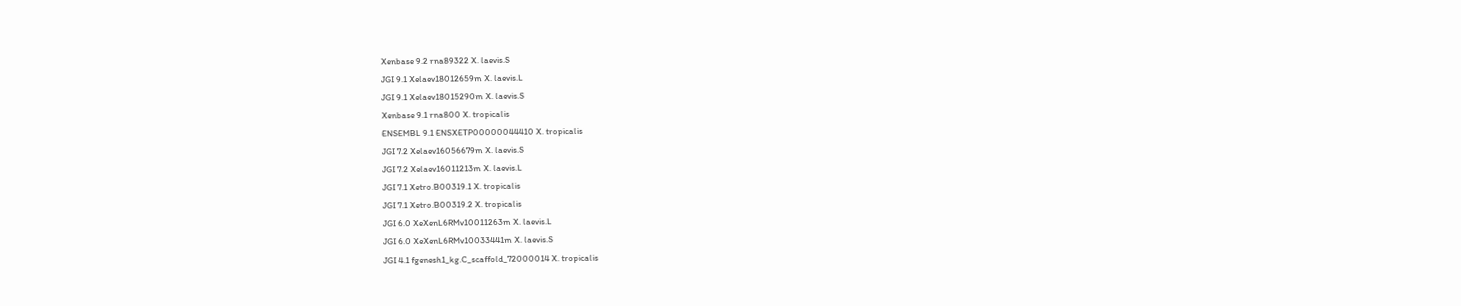Xenbase 9.2 rna89322 X. laevis.S
JGI 9.1 Xelaev18012659m X. laevis.L
JGI 9.1 Xelaev18015290m X. laevis.S
Xenbase 9.1 rna800 X. tropicalis
ENSEMBL 9.1 ENSXETP00000044410 X. tropicalis
JGI 7.2 Xelaev16056679m X. laevis.S
JGI 7.2 Xelaev16011213m X. laevis.L
JGI 7.1 Xetro.B00319.1 X. tropicalis
JGI 7.1 Xetro.B00319.2 X. tropicalis
JGI 6.0 XeXenL6RMv10011263m X. laevis.L
JGI 6.0 XeXenL6RMv10033441m X. laevis.S
JGI 4.1 fgenesh1_kg.C_scaffold_72000014 X. tropicalis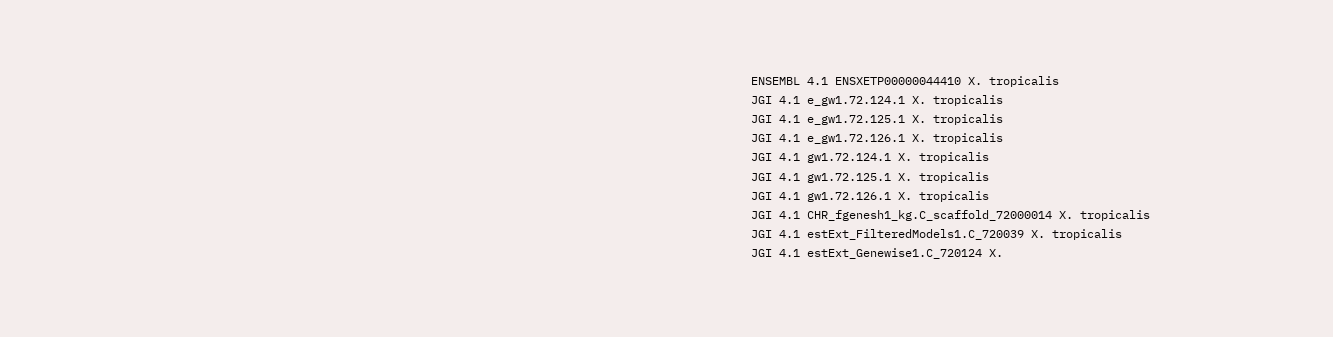ENSEMBL 4.1 ENSXETP00000044410 X. tropicalis
JGI 4.1 e_gw1.72.124.1 X. tropicalis
JGI 4.1 e_gw1.72.125.1 X. tropicalis
JGI 4.1 e_gw1.72.126.1 X. tropicalis
JGI 4.1 gw1.72.124.1 X. tropicalis
JGI 4.1 gw1.72.125.1 X. tropicalis
JGI 4.1 gw1.72.126.1 X. tropicalis
JGI 4.1 CHR_fgenesh1_kg.C_scaffold_72000014 X. tropicalis
JGI 4.1 estExt_FilteredModels1.C_720039 X. tropicalis
JGI 4.1 estExt_Genewise1.C_720124 X.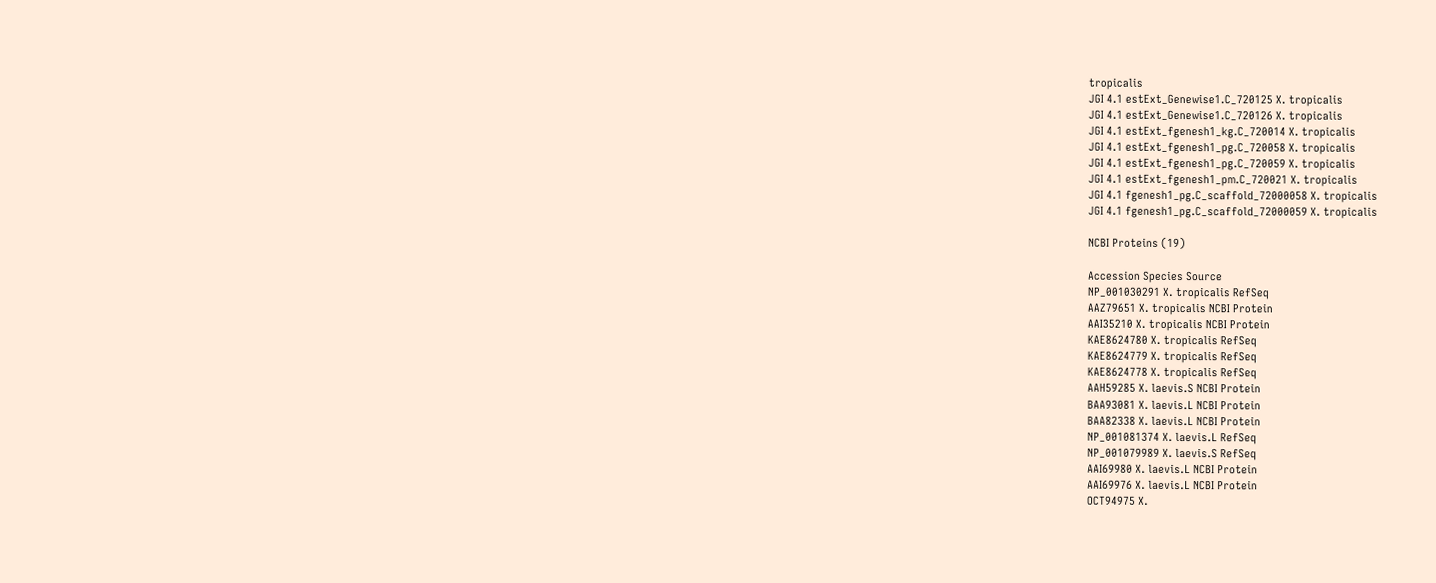tropicalis
JGI 4.1 estExt_Genewise1.C_720125 X. tropicalis
JGI 4.1 estExt_Genewise1.C_720126 X. tropicalis
JGI 4.1 estExt_fgenesh1_kg.C_720014 X. tropicalis
JGI 4.1 estExt_fgenesh1_pg.C_720058 X. tropicalis
JGI 4.1 estExt_fgenesh1_pg.C_720059 X. tropicalis
JGI 4.1 estExt_fgenesh1_pm.C_720021 X. tropicalis
JGI 4.1 fgenesh1_pg.C_scaffold_72000058 X. tropicalis
JGI 4.1 fgenesh1_pg.C_scaffold_72000059 X. tropicalis

NCBI Proteins (19)

Accession Species Source
NP_001030291 X. tropicalis RefSeq
AAZ79651 X. tropicalis NCBI Protein
AAI35210 X. tropicalis NCBI Protein
KAE8624780 X. tropicalis RefSeq
KAE8624779 X. tropicalis RefSeq
KAE8624778 X. tropicalis RefSeq
AAH59285 X. laevis.S NCBI Protein
BAA93081 X. laevis.L NCBI Protein
BAA82338 X. laevis.L NCBI Protein
NP_001081374 X. laevis.L RefSeq
NP_001079989 X. laevis.S RefSeq
AAI69980 X. laevis.L NCBI Protein
AAI69976 X. laevis.L NCBI Protein
OCT94975 X.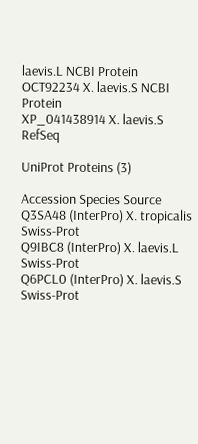laevis.L NCBI Protein
OCT92234 X. laevis.S NCBI Protein
XP_041438914 X. laevis.S RefSeq

UniProt Proteins (3)

Accession Species Source
Q3SA48 (InterPro) X. tropicalis Swiss-Prot
Q9IBC8 (InterPro) X. laevis.L Swiss-Prot
Q6PCL0 (InterPro) X. laevis.S Swiss-Prot